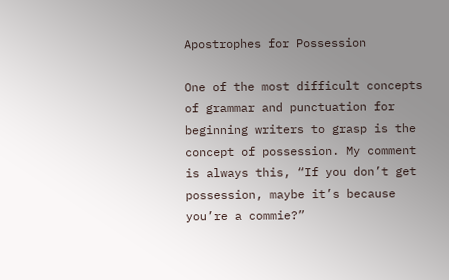Apostrophes for Possession

One of the most difficult concepts of grammar and punctuation for beginning writers to grasp is the concept of possession. My comment is always this, “If you don’t get possession, maybe it’s because you’re a commie?”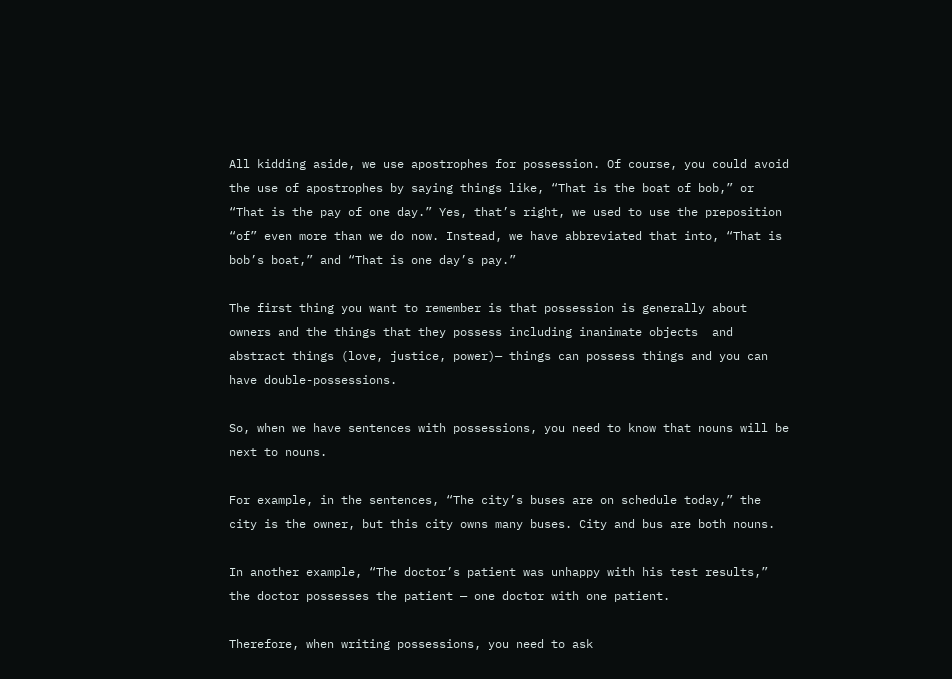All kidding aside, we use apostrophes for possession. Of course, you could avoid the use of apostrophes by saying things like, “That is the boat of bob,” or “That is the pay of one day.” Yes, that’s right, we used to use the preposition “of” even more than we do now. Instead, we have abbreviated that into, “That is bob’s boat,” and “That is one day’s pay.”

The first thing you want to remember is that possession is generally about owners and the things that they possess including inanimate objects  and abstract things (love, justice, power)— things can possess things and you can have double-possessions.

So, when we have sentences with possessions, you need to know that nouns will be next to nouns.

For example, in the sentences, “The city’s buses are on schedule today,” the city is the owner, but this city owns many buses. City and bus are both nouns.

In another example, “The doctor’s patient was unhappy with his test results,” the doctor possesses the patient — one doctor with one patient.

Therefore, when writing possessions, you need to ask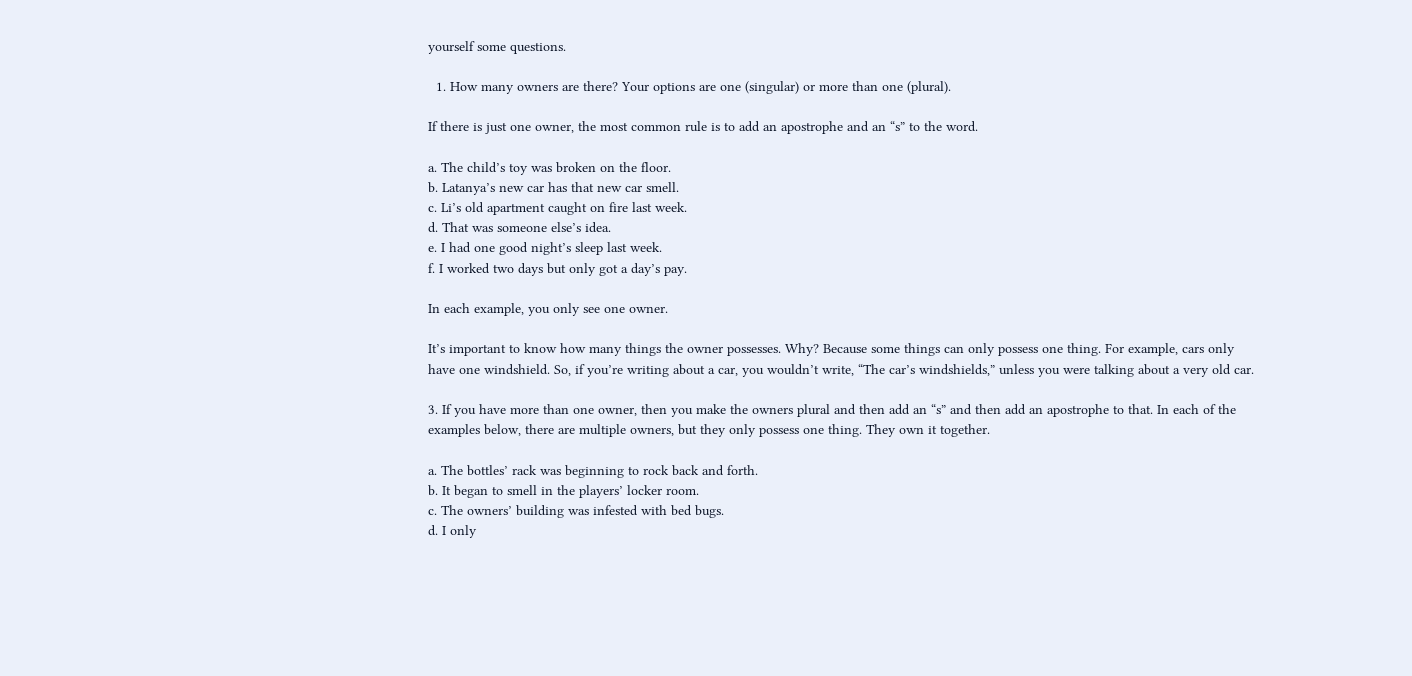yourself some questions.

  1. How many owners are there? Your options are one (singular) or more than one (plural).

If there is just one owner, the most common rule is to add an apostrophe and an “s” to the word.

a. The child’s toy was broken on the floor.
b. Latanya’s new car has that new car smell.
c. Li’s old apartment caught on fire last week.
d. That was someone else’s idea.
e. I had one good night’s sleep last week.
f. I worked two days but only got a day’s pay.

In each example, you only see one owner.

It’s important to know how many things the owner possesses. Why? Because some things can only possess one thing. For example, cars only have one windshield. So, if you’re writing about a car, you wouldn’t write, “The car’s windshields,” unless you were talking about a very old car.

3. If you have more than one owner, then you make the owners plural and then add an “s” and then add an apostrophe to that. In each of the examples below, there are multiple owners, but they only possess one thing. They own it together.

a. The bottles’ rack was beginning to rock back and forth.
b. It began to smell in the players’ locker room.
c. The owners’ building was infested with bed bugs.
d. I only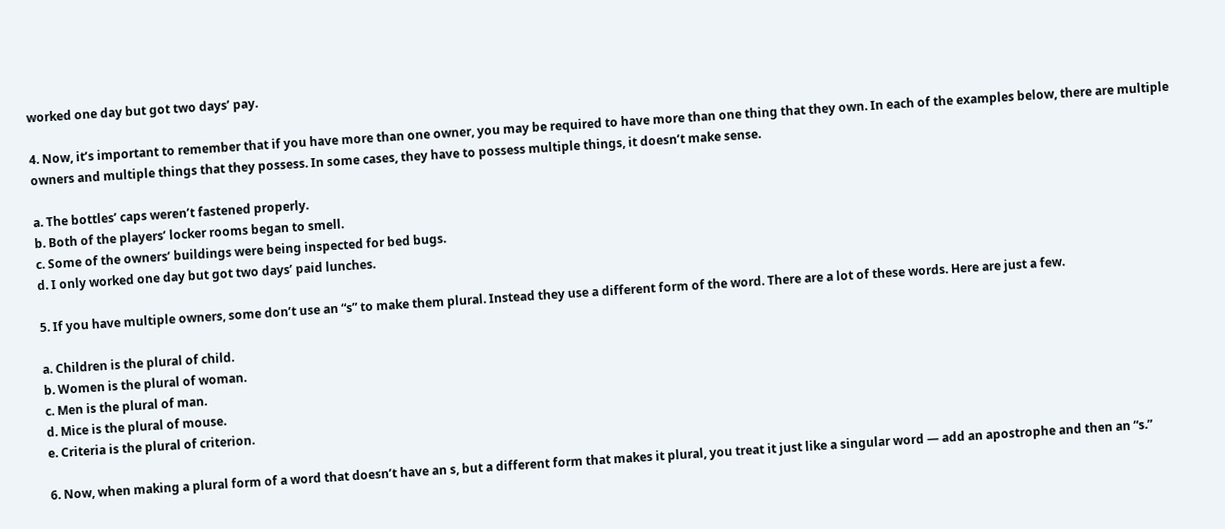worked one day but got two days’ pay.

4. Now, it’s important to remember that if you have more than one owner, you may be required to have more than one thing that they own. In each of the examples below, there are multiple owners and multiple things that they possess. In some cases, they have to possess multiple things, it doesn’t make sense.

a. The bottles’ caps weren’t fastened properly.
b. Both of the players’ locker rooms began to smell.
c. Some of the owners’ buildings were being inspected for bed bugs.
d. I only worked one day but got two days’ paid lunches.

5. If you have multiple owners, some don’t use an “s” to make them plural. Instead they use a different form of the word. There are a lot of these words. Here are just a few.

a. Children is the plural of child.
b. Women is the plural of woman.
c. Men is the plural of man.
d. Mice is the plural of mouse.
e. Criteria is the plural of criterion.

6. Now, when making a plural form of a word that doesn’t have an s, but a different form that makes it plural, you treat it just like a singular word — add an apostrophe and then an “s.”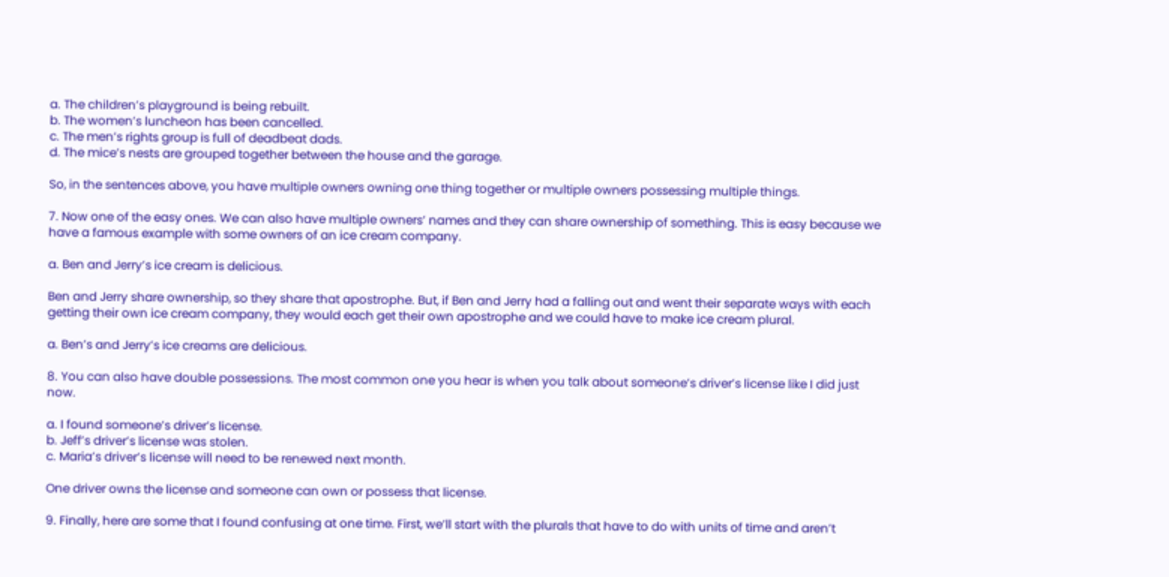a. The children’s playground is being rebuilt.
b. The women’s luncheon has been cancelled.
c. The men’s rights group is full of deadbeat dads.
d. The mice’s nests are grouped together between the house and the garage.

So, in the sentences above, you have multiple owners owning one thing together or multiple owners possessing multiple things.

7. Now one of the easy ones. We can also have multiple owners’ names and they can share ownership of something. This is easy because we have a famous example with some owners of an ice cream company.

a. Ben and Jerry’s ice cream is delicious.

Ben and Jerry share ownership, so they share that apostrophe. But, if Ben and Jerry had a falling out and went their separate ways with each getting their own ice cream company, they would each get their own apostrophe and we could have to make ice cream plural.

a. Ben’s and Jerry’s ice creams are delicious.

8. You can also have double possessions. The most common one you hear is when you talk about someone’s driver’s license like I did just now.

a. I found someone’s driver’s license.
b. Jeff’s driver’s license was stolen.
c. Maria’s driver’s license will need to be renewed next month.

One driver owns the license and someone can own or possess that license.

9. Finally, here are some that I found confusing at one time. First, we’ll start with the plurals that have to do with units of time and aren’t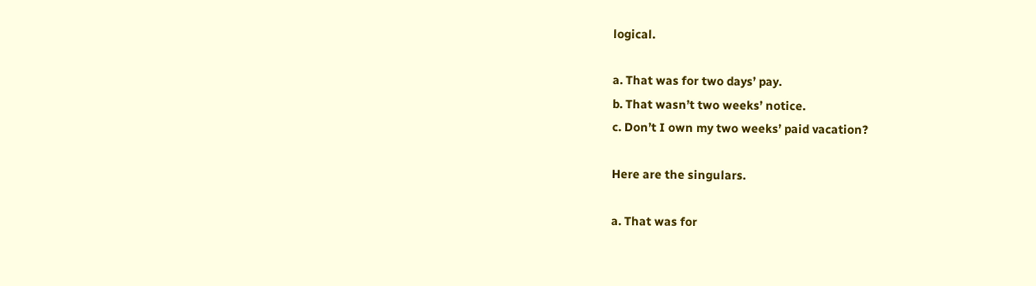logical.

a. That was for two days’ pay.
b. That wasn’t two weeks’ notice.
c. Don’t I own my two weeks’ paid vacation?

Here are the singulars.

a. That was for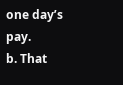one day’s pay.
b. That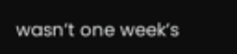wasn’t one week’s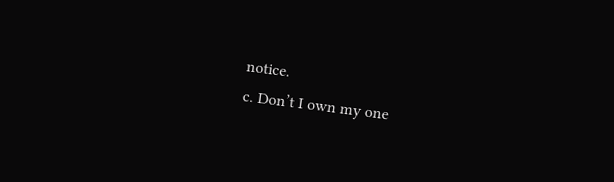notice.
c. Don’t I own my one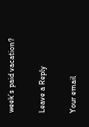week’s paid vacation?

Leave a Reply

Your email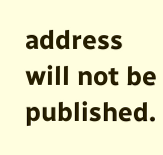address will not be published.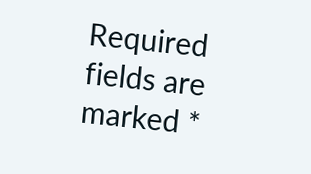Required fields are marked *